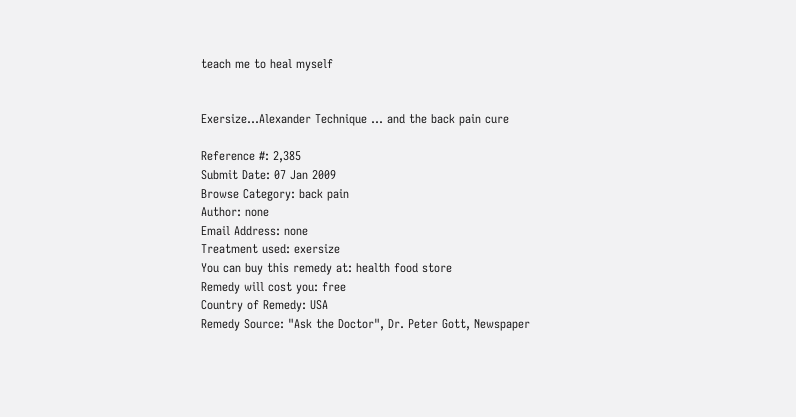teach me to heal myself


Exersize...Alexander Technique ... and the back pain cure

Reference #: 2,385
Submit Date: 07 Jan 2009
Browse Category: back pain
Author: none
Email Address: none
Treatment used: exersize
You can buy this remedy at: health food store
Remedy will cost you: free
Country of Remedy: USA
Remedy Source: "Ask the Doctor", Dr. Peter Gott, Newspaper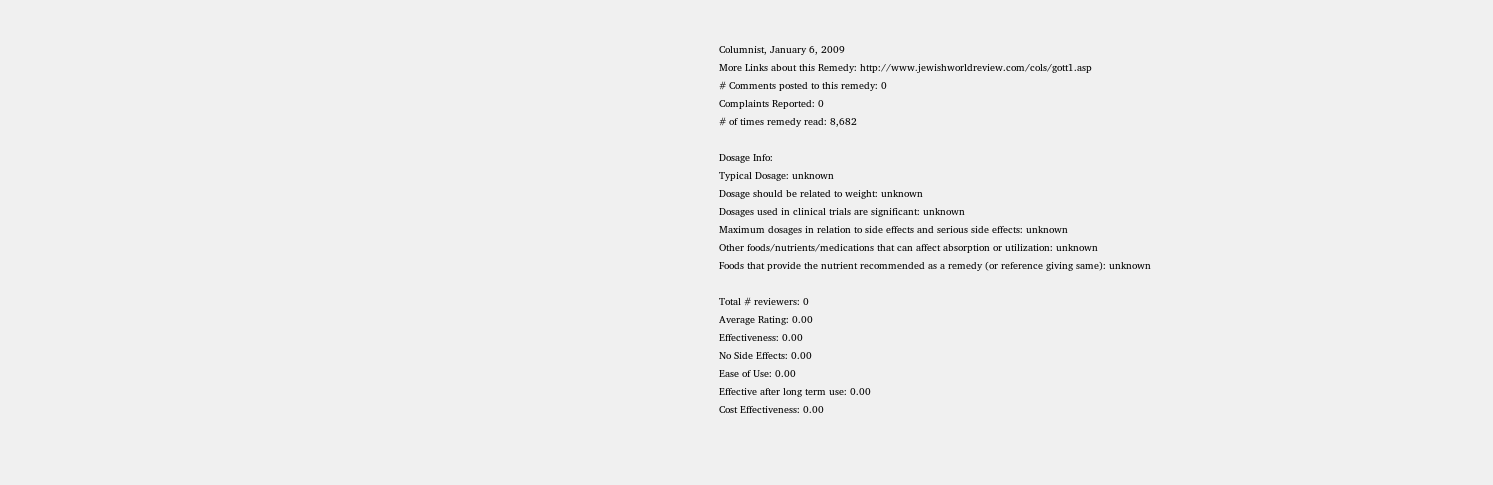Columnist, January 6, 2009
More Links about this Remedy: http://www.jewishworldreview.com/cols/gott1.asp
# Comments posted to this remedy: 0
Complaints Reported: 0
# of times remedy read: 8,682

Dosage Info:
Typical Dosage: unknown
Dosage should be related to weight: unknown
Dosages used in clinical trials are significant: unknown
Maximum dosages in relation to side effects and serious side effects: unknown
Other foods/nutrients/medications that can affect absorption or utilization: unknown
Foods that provide the nutrient recommended as a remedy (or reference giving same): unknown

Total # reviewers: 0
Average Rating: 0.00
Effectiveness: 0.00
No Side Effects: 0.00
Ease of Use: 0.00
Effective after long term use: 0.00
Cost Effectiveness: 0.00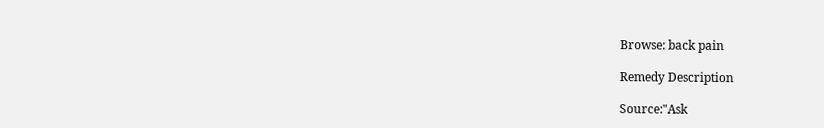Browse: back pain

Remedy Description

Source:"Ask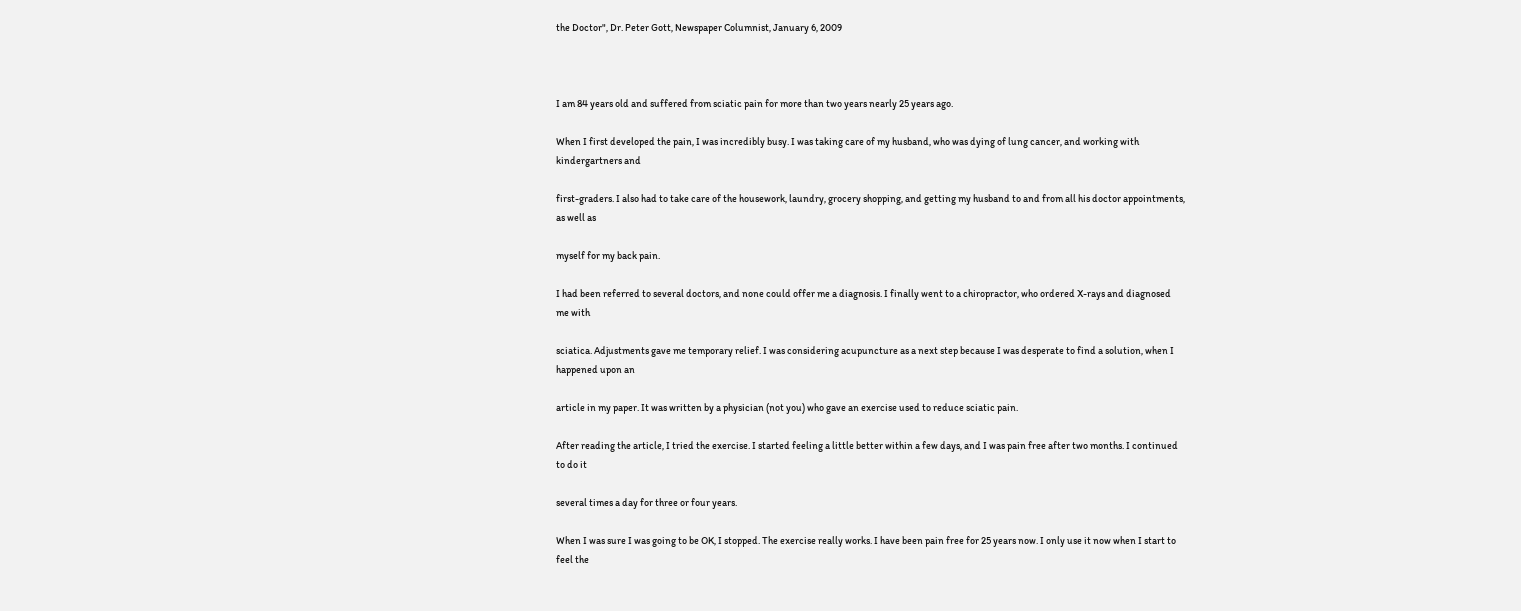the Doctor", Dr. Peter Gott, Newspaper Columnist, January 6, 2009



I am 84 years old and suffered from sciatic pain for more than two years nearly 25 years ago.

When I first developed the pain, I was incredibly busy. I was taking care of my husband, who was dying of lung cancer, and working with kindergartners and

first-graders. I also had to take care of the housework, laundry, grocery shopping, and getting my husband to and from all his doctor appointments, as well as

myself for my back pain.

I had been referred to several doctors, and none could offer me a diagnosis. I finally went to a chiropractor, who ordered X-rays and diagnosed me with

sciatica. Adjustments gave me temporary relief. I was considering acupuncture as a next step because I was desperate to find a solution, when I happened upon an

article in my paper. It was written by a physician (not you) who gave an exercise used to reduce sciatic pain.

After reading the article, I tried the exercise. I started feeling a little better within a few days, and I was pain free after two months. I continued to do it

several times a day for three or four years.

When I was sure I was going to be OK, I stopped. The exercise really works. I have been pain free for 25 years now. I only use it now when I start to feel the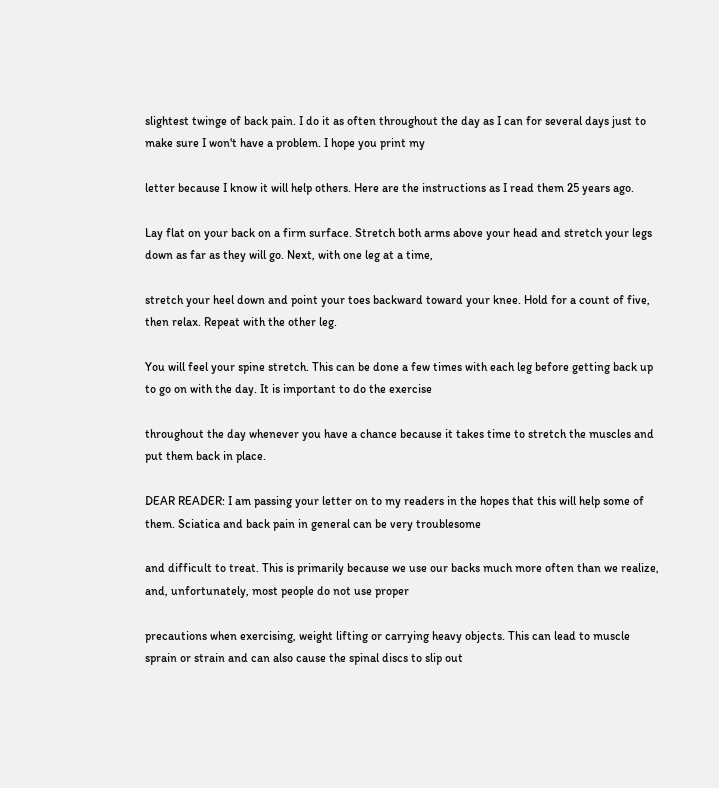slightest twinge of back pain. I do it as often throughout the day as I can for several days just to make sure I won't have a problem. I hope you print my

letter because I know it will help others. Here are the instructions as I read them 25 years ago.

Lay flat on your back on a firm surface. Stretch both arms above your head and stretch your legs down as far as they will go. Next, with one leg at a time,

stretch your heel down and point your toes backward toward your knee. Hold for a count of five, then relax. Repeat with the other leg.

You will feel your spine stretch. This can be done a few times with each leg before getting back up to go on with the day. It is important to do the exercise

throughout the day whenever you have a chance because it takes time to stretch the muscles and put them back in place.

DEAR READER: I am passing your letter on to my readers in the hopes that this will help some of them. Sciatica and back pain in general can be very troublesome

and difficult to treat. This is primarily because we use our backs much more often than we realize, and, unfortunately, most people do not use proper

precautions when exercising, weight lifting or carrying heavy objects. This can lead to muscle sprain or strain and can also cause the spinal discs to slip out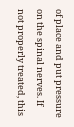of place and put pressure on the spinal nerves. If not properly treated, this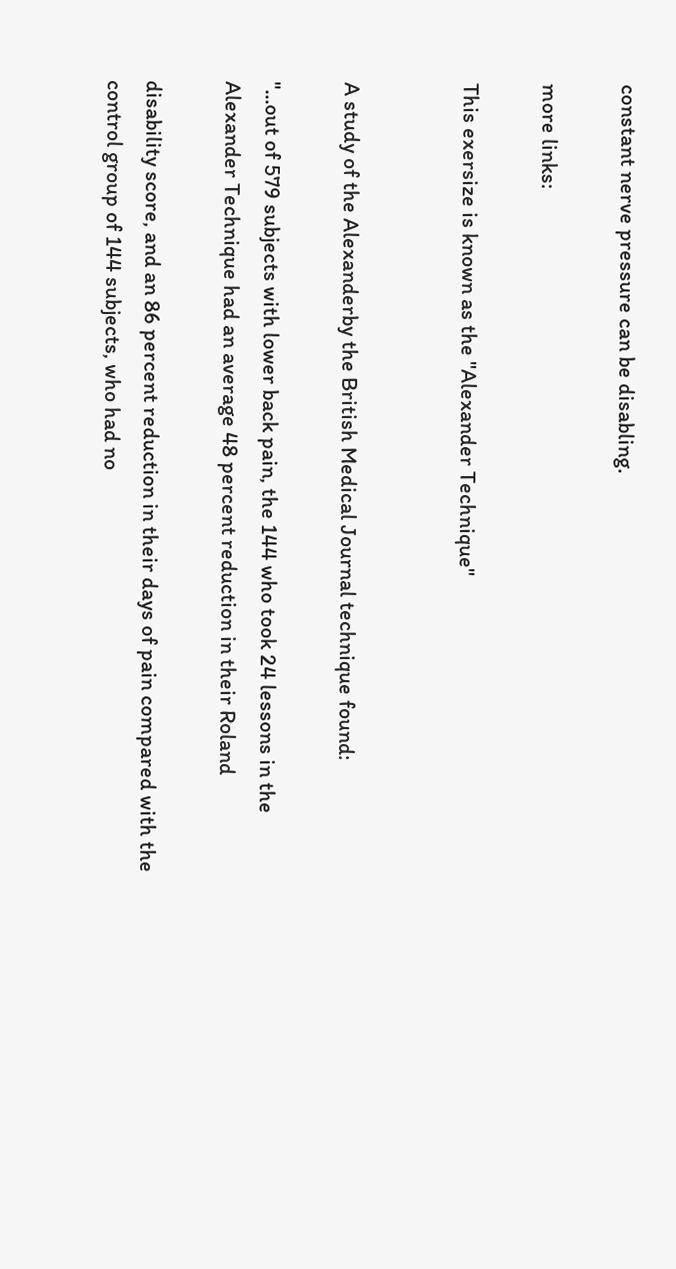constant nerve pressure can be disabling.

more links:

This exersize is known as the "Alexander Technique"


A study of the Alexanderby the British Medical Journal technique found:

"...out of 579 subjects with lower back pain, the 144 who took 24 lessons in the Alexander Technique had an average 48 percent reduction in their Roland

disability score, and an 86 percent reduction in their days of pain compared with the control group of 144 subjects, who had no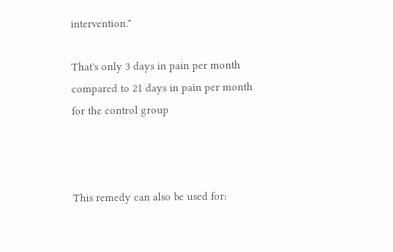intervention."

That's only 3 days in pain per month compared to 21 days in pain per month for the control group



This remedy can also be used for: